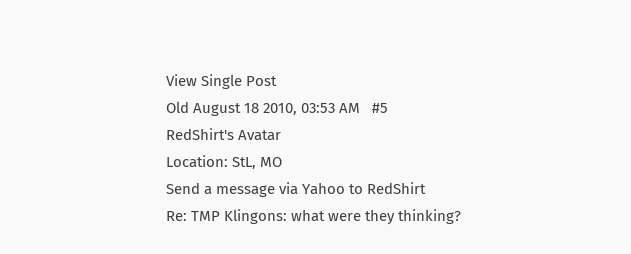View Single Post
Old August 18 2010, 03:53 AM   #5
RedShirt's Avatar
Location: StL, MO
Send a message via Yahoo to RedShirt
Re: TMP Klingons: what were they thinking?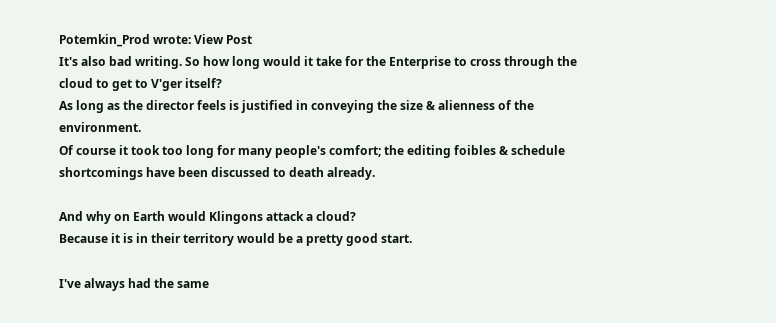Potemkin_Prod wrote: View Post
It's also bad writing. So how long would it take for the Enterprise to cross through the cloud to get to V'ger itself?
As long as the director feels is justified in conveying the size & alienness of the environment.
Of course it took too long for many people's comfort; the editing foibles & schedule shortcomings have been discussed to death already.

And why on Earth would Klingons attack a cloud?
Because it is in their territory would be a pretty good start.

I've always had the same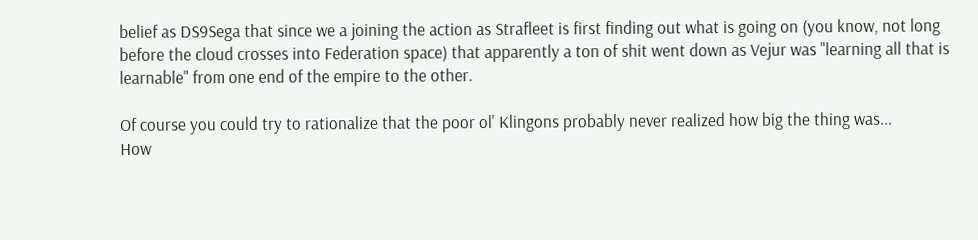belief as DS9Sega that since we a joining the action as Strafleet is first finding out what is going on (you know, not long before the cloud crosses into Federation space) that apparently a ton of shit went down as Vejur was "learning all that is learnable" from one end of the empire to the other.

Of course you could try to rationalize that the poor ol' Klingons probably never realized how big the thing was...
How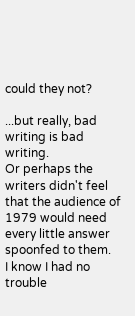could they not?

...but really, bad writing is bad writing.
Or perhaps the writers didn't feel that the audience of 1979 would need every little answer spoonfed to them.
I know I had no trouble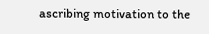ascribing motivation to the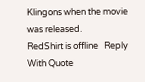Klingons when the movie was released.
RedShirt is offline   Reply With Quote